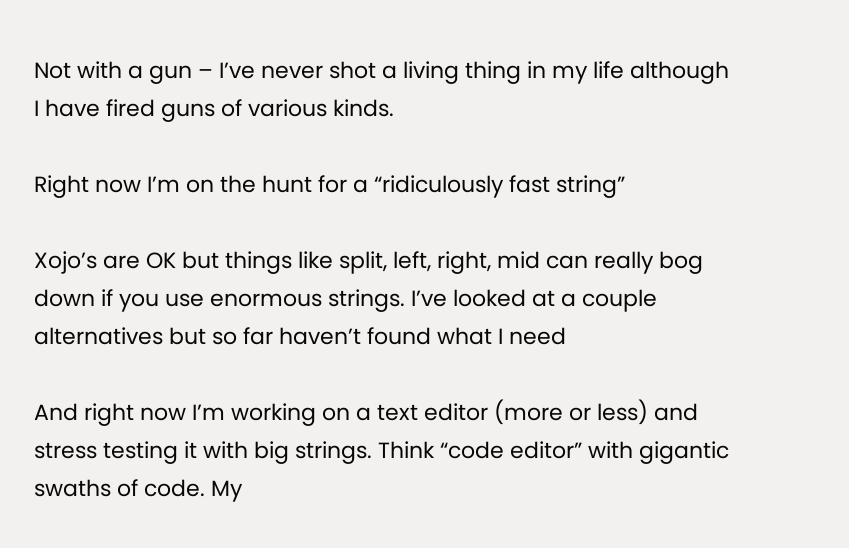Not with a gun – I’ve never shot a living thing in my life although I have fired guns of various kinds.

Right now I’m on the hunt for a “ridiculously fast string”

Xojo’s are OK but things like split, left, right, mid can really bog down if you use enormous strings. I’ve looked at a couple alternatives but so far haven’t found what I need

And right now I’m working on a text editor (more or less) and stress testing it with big strings. Think “code editor” with gigantic swaths of code. My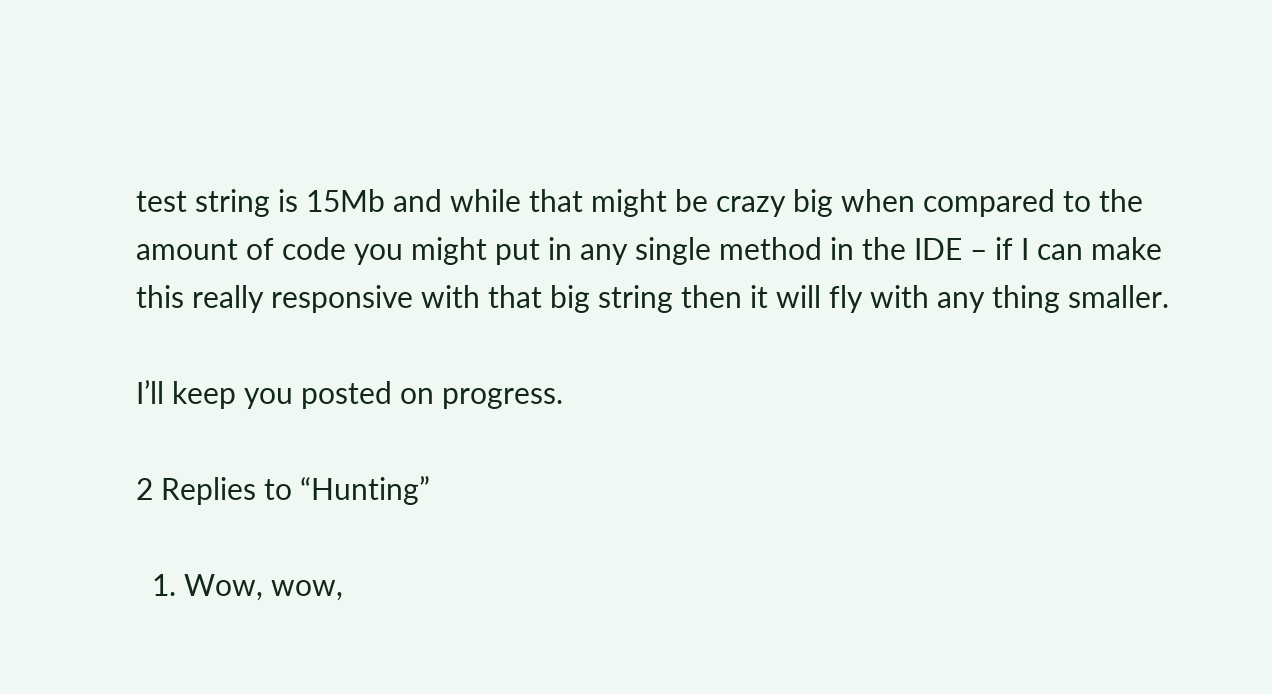test string is 15Mb and while that might be crazy big when compared to the amount of code you might put in any single method in the IDE – if I can make this really responsive with that big string then it will fly with any thing smaller.

I’ll keep you posted on progress.

2 Replies to “Hunting”

  1. Wow, wow,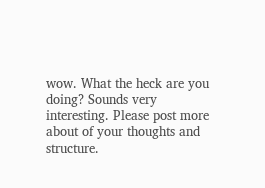wow. What the heck are you doing? Sounds very interesting. Please post more about of your thoughts and structure.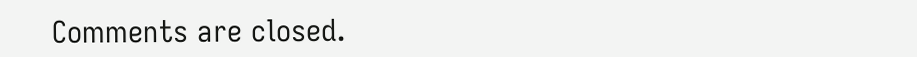Comments are closed.